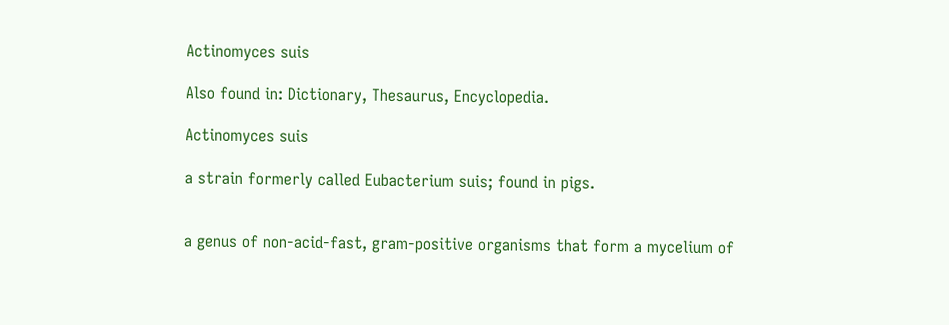Actinomyces suis

Also found in: Dictionary, Thesaurus, Encyclopedia.

Actinomyces suis

a strain formerly called Eubacterium suis; found in pigs.


a genus of non-acid-fast, gram-positive organisms that form a mycelium of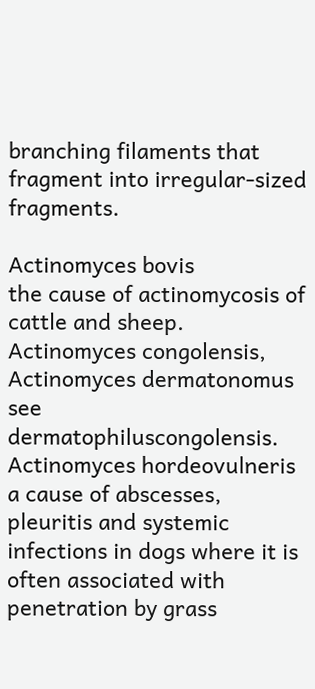branching filaments that fragment into irregular-sized fragments.

Actinomyces bovis
the cause of actinomycosis of cattle and sheep.
Actinomyces congolensis, Actinomyces dermatonomus
see dermatophiluscongolensis.
Actinomyces hordeovulneris
a cause of abscesses, pleuritis and systemic infections in dogs where it is often associated with penetration by grass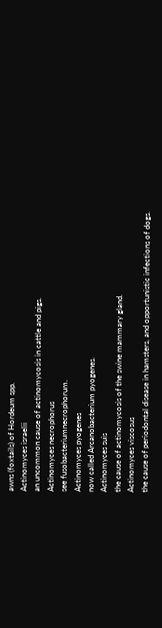awns (foxtails) of Hordeum spp.
Actinomyces israelii
an uncommon cause of actinomycosis in cattle and pigs.
Actinomyces necrophorus
see fusobacteriumnecrophorum.
Actinomyces pyogenes
now called Arcanobacterium pyogenes.
Actinomyces suis
the cause of actinomycosis of the swine mammary gland.
Actinomyces viscosus
the cause of periodontal disease in hamsters, and opportunistic infections of dogs.